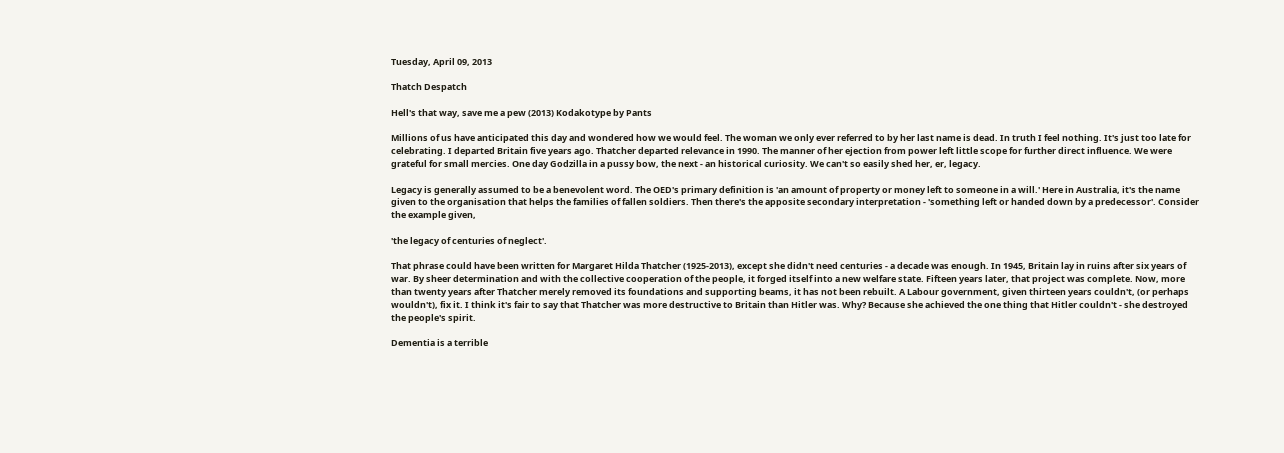Tuesday, April 09, 2013

Thatch Despatch

Hell's that way, save me a pew (2013) Kodakotype by Pants

Millions of us have anticipated this day and wondered how we would feel. The woman we only ever referred to by her last name is dead. In truth I feel nothing. It's just too late for celebrating. I departed Britain five years ago. Thatcher departed relevance in 1990. The manner of her ejection from power left little scope for further direct influence. We were grateful for small mercies. One day Godzilla in a pussy bow, the next - an historical curiosity. We can't so easily shed her, er, legacy.

Legacy is generally assumed to be a benevolent word. The OED's primary definition is 'an amount of property or money left to someone in a will.' Here in Australia, it's the name given to the organisation that helps the families of fallen soldiers. Then there's the apposite secondary interpretation - 'something left or handed down by a predecessor'. Consider the example given,

'the legacy of centuries of neglect'.

That phrase could have been written for Margaret Hilda Thatcher (1925-2013), except she didn't need centuries - a decade was enough. In 1945, Britain lay in ruins after six years of war. By sheer determination and with the collective cooperation of the people, it forged itself into a new welfare state. Fifteen years later, that project was complete. Now, more than twenty years after Thatcher merely removed its foundations and supporting beams, it has not been rebuilt. A Labour government, given thirteen years couldn't, (or perhaps wouldn't), fix it. I think it's fair to say that Thatcher was more destructive to Britain than Hitler was. Why? Because she achieved the one thing that Hitler couldn't - she destroyed the people's spirit.

Dementia is a terrible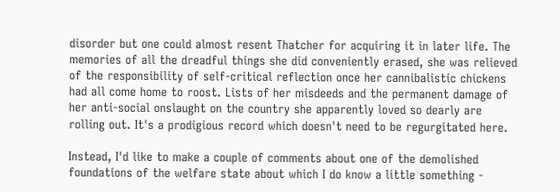disorder but one could almost resent Thatcher for acquiring it in later life. The memories of all the dreadful things she did conveniently erased, she was relieved of the responsibility of self-critical reflection once her cannibalistic chickens had all come home to roost. Lists of her misdeeds and the permanent damage of her anti-social onslaught on the country she apparently loved so dearly are rolling out. It's a prodigious record which doesn't need to be regurgitated here.

Instead, I'd like to make a couple of comments about one of the demolished foundations of the welfare state about which I do know a little something -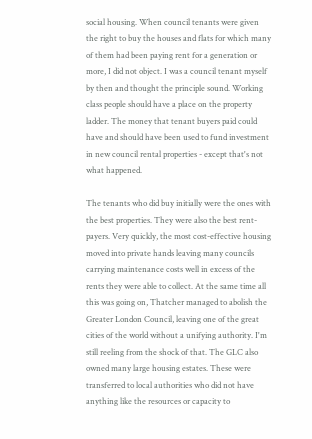social housing. When council tenants were given the right to buy the houses and flats for which many of them had been paying rent for a generation or more, I did not object. I was a council tenant myself by then and thought the principle sound. Working class people should have a place on the property ladder. The money that tenant buyers paid could have and should have been used to fund investment in new council rental properties - except that's not what happened.

The tenants who did buy initially were the ones with the best properties. They were also the best rent-payers. Very quickly, the most cost-effective housing moved into private hands leaving many councils carrying maintenance costs well in excess of the rents they were able to collect. At the same time all this was going on, Thatcher managed to abolish the Greater London Council, leaving one of the great cities of the world without a unifying authority. I'm still reeling from the shock of that. The GLC also owned many large housing estates. These were transferred to local authorities who did not have anything like the resources or capacity to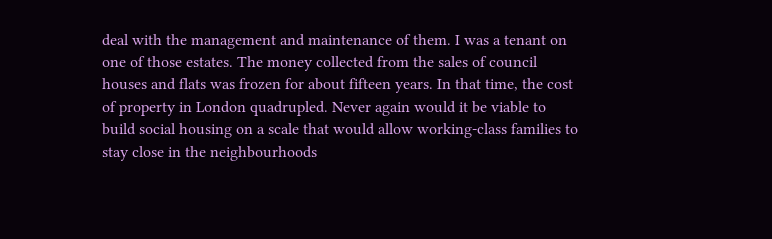deal with the management and maintenance of them. I was a tenant on one of those estates. The money collected from the sales of council houses and flats was frozen for about fifteen years. In that time, the cost of property in London quadrupled. Never again would it be viable to build social housing on a scale that would allow working-class families to stay close in the neighbourhoods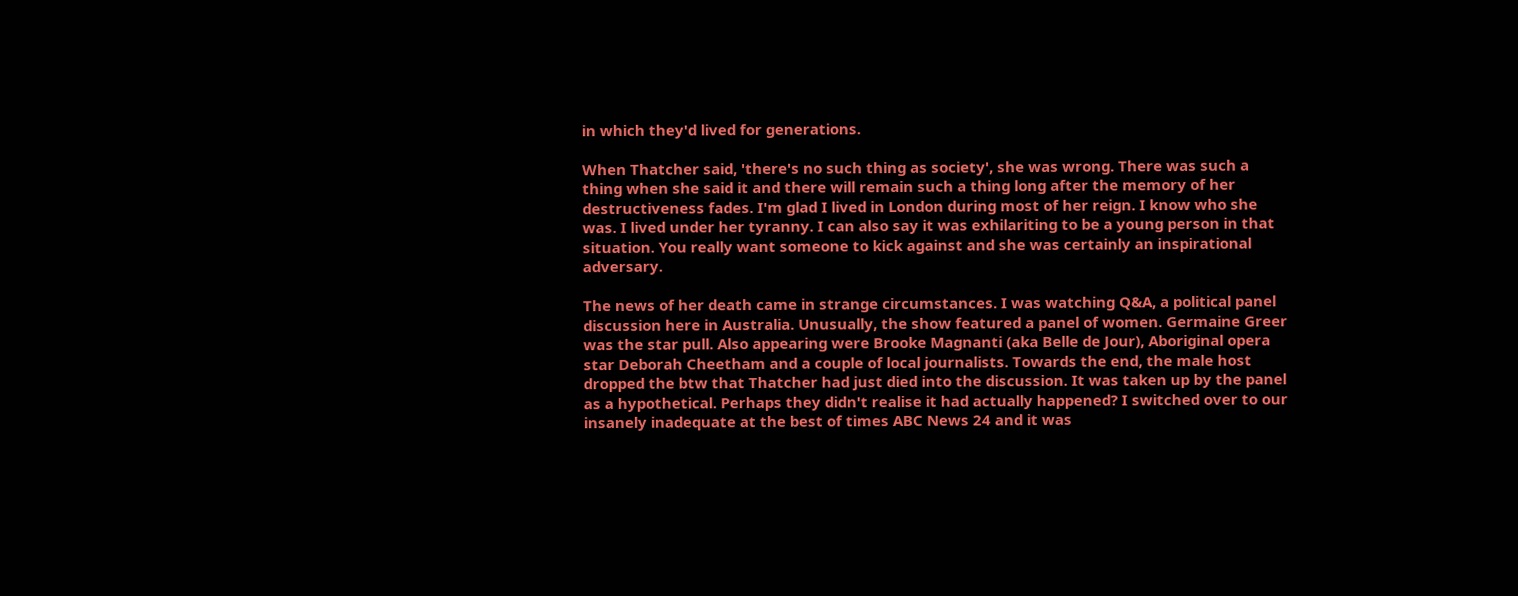in which they'd lived for generations.

When Thatcher said, 'there's no such thing as society', she was wrong. There was such a thing when she said it and there will remain such a thing long after the memory of her destructiveness fades. I'm glad I lived in London during most of her reign. I know who she was. I lived under her tyranny. I can also say it was exhilariting to be a young person in that situation. You really want someone to kick against and she was certainly an inspirational adversary.

The news of her death came in strange circumstances. I was watching Q&A, a political panel discussion here in Australia. Unusually, the show featured a panel of women. Germaine Greer was the star pull. Also appearing were Brooke Magnanti (aka Belle de Jour), Aboriginal opera star Deborah Cheetham and a couple of local journalists. Towards the end, the male host dropped the btw that Thatcher had just died into the discussion. It was taken up by the panel as a hypothetical. Perhaps they didn't realise it had actually happened? I switched over to our insanely inadequate at the best of times ABC News 24 and it was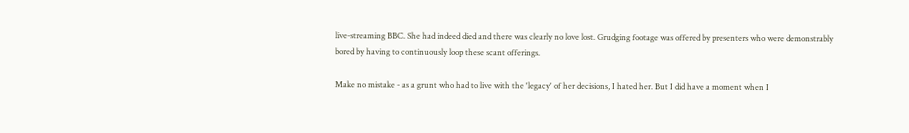live-streaming BBC. She had indeed died and there was clearly no love lost. Grudging footage was offered by presenters who were demonstrably bored by having to continuously loop these scant offerings.

Make no mistake - as a grunt who had to live with the 'legacy' of her decisions, I hated her. But I did have a moment when I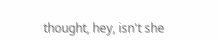thought, hey, isn't she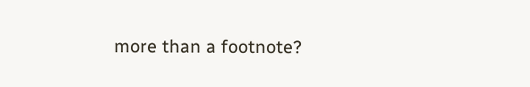more than a footnote?